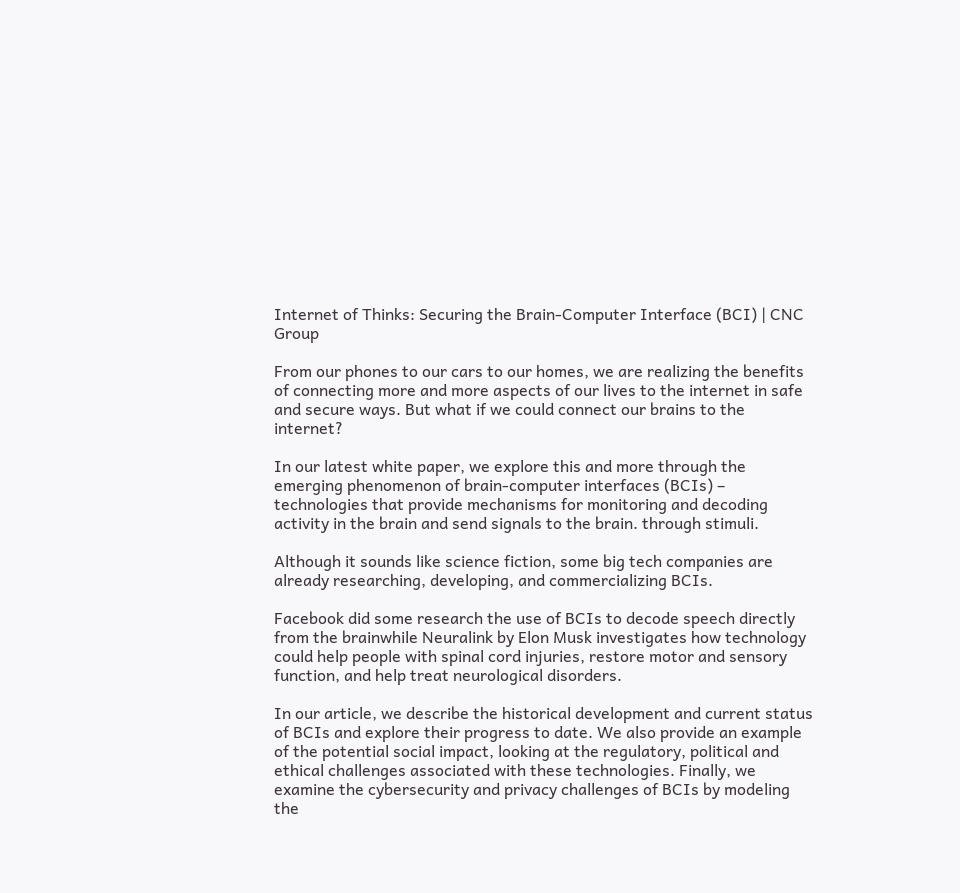Internet of Thinks: Securing the Brain-Computer Interface (BCI) | CNC Group

From our phones to our cars to our homes, we are realizing the benefits of connecting more and more aspects of our lives to the internet in safe and secure ways. But what if we could connect our brains to the internet?

In our latest white paper, we explore this and more through the emerging phenomenon of brain-computer interfaces (BCIs) – technologies that provide mechanisms for monitoring and decoding activity in the brain and send signals to the brain. through stimuli.

Although it sounds like science fiction, some big tech companies are already researching, developing, and commercializing BCIs.

Facebook did some research the use of BCIs to decode speech directly from the brainwhile Neuralink by Elon Musk investigates how technology could help people with spinal cord injuries, restore motor and sensory function, and help treat neurological disorders.

In our article, we describe the historical development and current status of BCIs and explore their progress to date. We also provide an example of the potential social impact, looking at the regulatory, political and ethical challenges associated with these technologies. Finally, we examine the cybersecurity and privacy challenges of BCIs by modeling the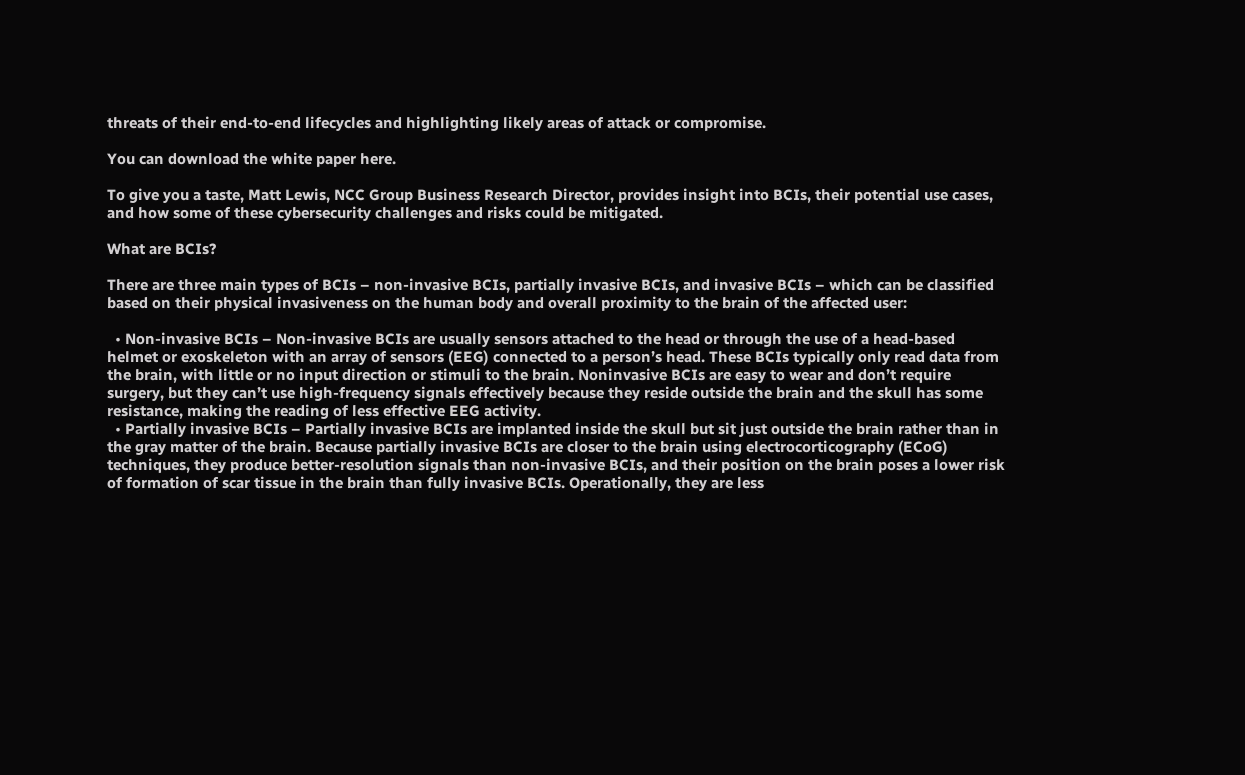threats of their end-to-end lifecycles and highlighting likely areas of attack or compromise.

You can download the white paper here.

To give you a taste, Matt Lewis, NCC Group Business Research Director, provides insight into BCIs, their potential use cases, and how some of these cybersecurity challenges and risks could be mitigated.

What are BCIs?

There are three main types of BCIs – non-invasive BCIs, partially invasive BCIs, and invasive BCIs – which can be classified based on their physical invasiveness on the human body and overall proximity to the brain of the affected user:

  • Non-invasive BCIs – Non-invasive BCIs are usually sensors attached to the head or through the use of a head-based helmet or exoskeleton with an array of sensors (EEG) connected to a person’s head. These BCIs typically only read data from the brain, with little or no input direction or stimuli to the brain. Noninvasive BCIs are easy to wear and don’t require surgery, but they can’t use high-frequency signals effectively because they reside outside the brain and the skull has some resistance, making the reading of less effective EEG activity.
  • Partially invasive BCIs – Partially invasive BCIs are implanted inside the skull but sit just outside the brain rather than in the gray matter of the brain. Because partially invasive BCIs are closer to the brain using electrocorticography (ECoG) techniques, they produce better-resolution signals than non-invasive BCIs, and their position on the brain poses a lower risk of formation of scar tissue in the brain than fully invasive BCIs. Operationally, they are less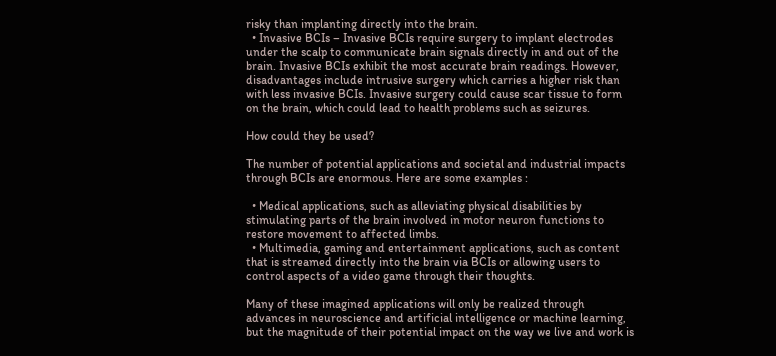risky than implanting directly into the brain.
  • Invasive BCIs – Invasive BCIs require surgery to implant electrodes under the scalp to communicate brain signals directly in and out of the brain. Invasive BCIs exhibit the most accurate brain readings. However, disadvantages include intrusive surgery which carries a higher risk than with less invasive BCIs. Invasive surgery could cause scar tissue to form on the brain, which could lead to health problems such as seizures.

How could they be used?

The number of potential applications and societal and industrial impacts through BCIs are enormous. Here are some examples :

  • Medical applications, such as alleviating physical disabilities by stimulating parts of the brain involved in motor neuron functions to restore movement to affected limbs.
  • Multimedia, gaming and entertainment applications, such as content that is streamed directly into the brain via BCIs or allowing users to control aspects of a video game through their thoughts.

Many of these imagined applications will only be realized through advances in neuroscience and artificial intelligence or machine learning, but the magnitude of their potential impact on the way we live and work is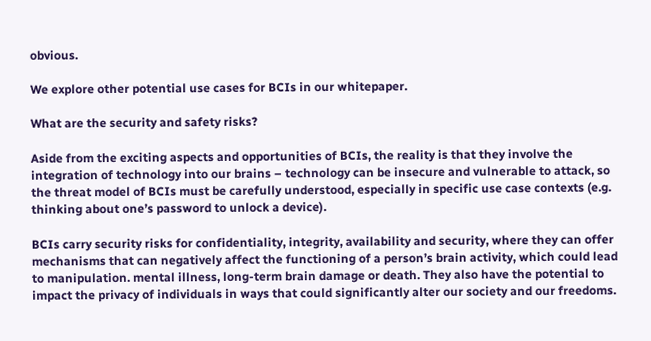obvious.

We explore other potential use cases for BCIs in our whitepaper.

What are the security and safety risks?

Aside from the exciting aspects and opportunities of BCIs, the reality is that they involve the integration of technology into our brains – technology can be insecure and vulnerable to attack, so the threat model of BCIs must be carefully understood, especially in specific use case contexts (e.g. thinking about one’s password to unlock a device).

BCIs carry security risks for confidentiality, integrity, availability and security, where they can offer mechanisms that can negatively affect the functioning of a person’s brain activity, which could lead to manipulation. mental illness, long-term brain damage or death. They also have the potential to impact the privacy of individuals in ways that could significantly alter our society and our freedoms.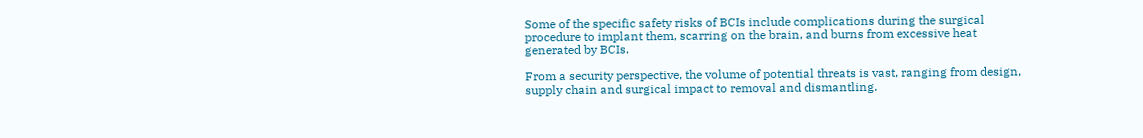Some of the specific safety risks of BCIs include complications during the surgical procedure to implant them, scarring on the brain, and burns from excessive heat generated by BCIs.

From a security perspective, the volume of potential threats is vast, ranging from design, supply chain and surgical impact to removal and dismantling.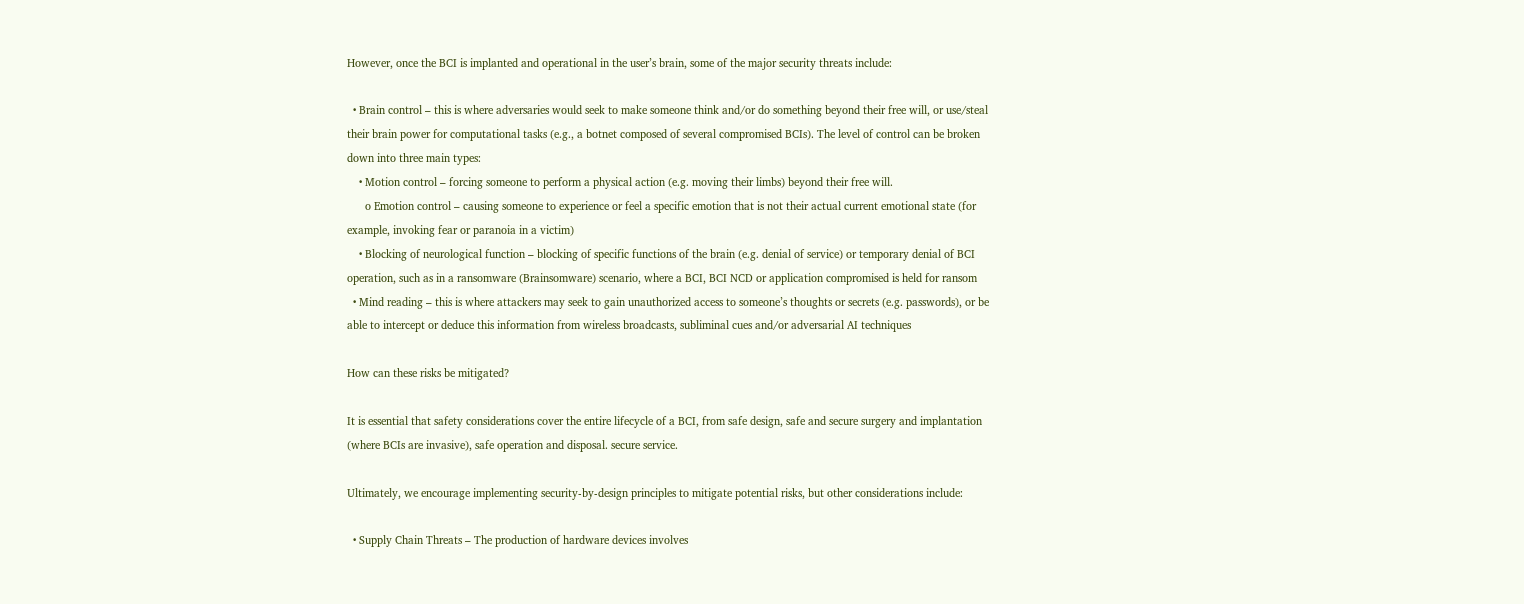However, once the BCI is implanted and operational in the user’s brain, some of the major security threats include:

  • Brain control – this is where adversaries would seek to make someone think and/or do something beyond their free will, or use/steal their brain power for computational tasks (e.g., a botnet composed of several compromised BCIs). The level of control can be broken down into three main types:
    • Motion control – forcing someone to perform a physical action (e.g. moving their limbs) beyond their free will.
      o Emotion control – causing someone to experience or feel a specific emotion that is not their actual current emotional state (for example, invoking fear or paranoia in a victim)
    • Blocking of neurological function – blocking of specific functions of the brain (e.g. denial of service) or temporary denial of BCI operation, such as in a ransomware (Brainsomware) scenario, where a BCI, BCI NCD or application compromised is held for ransom
  • Mind reading – this is where attackers may seek to gain unauthorized access to someone’s thoughts or secrets (e.g. passwords), or be able to intercept or deduce this information from wireless broadcasts, subliminal cues and/or adversarial AI techniques

How can these risks be mitigated?

It is essential that safety considerations cover the entire lifecycle of a BCI, from safe design, safe and secure surgery and implantation (where BCIs are invasive), safe operation and disposal. secure service.

Ultimately, we encourage implementing security-by-design principles to mitigate potential risks, but other considerations include:

  • Supply Chain Threats – The production of hardware devices involves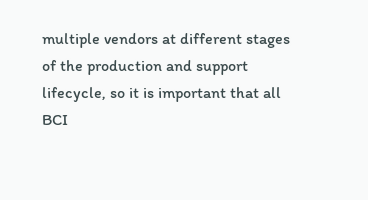multiple vendors at different stages of the production and support lifecycle, so it is important that all BCI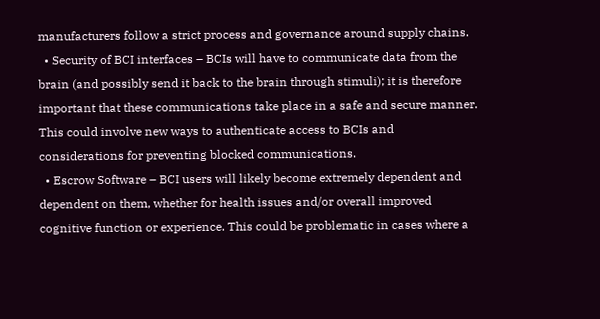manufacturers follow a strict process and governance around supply chains.
  • Security of BCI interfaces – BCIs will have to communicate data from the brain (and possibly send it back to the brain through stimuli); it is therefore important that these communications take place in a safe and secure manner. This could involve new ways to authenticate access to BCIs and considerations for preventing blocked communications.
  • Escrow Software – BCI users will likely become extremely dependent and dependent on them, whether for health issues and/or overall improved cognitive function or experience. This could be problematic in cases where a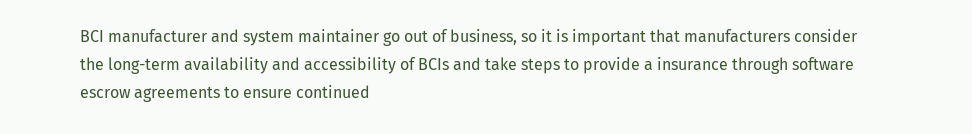BCI manufacturer and system maintainer go out of business, so it is important that manufacturers consider the long-term availability and accessibility of BCIs and take steps to provide a insurance through software escrow agreements to ensure continued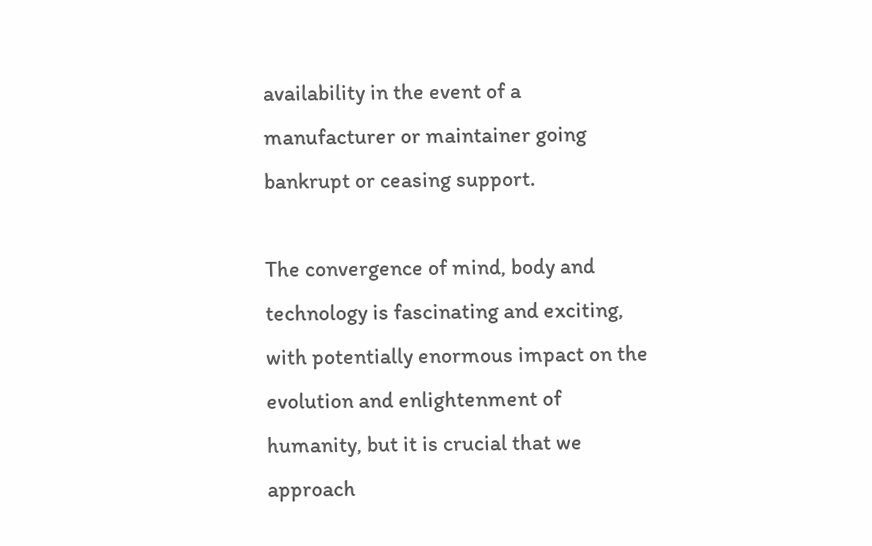availability in the event of a manufacturer or maintainer going bankrupt or ceasing support.

The convergence of mind, body and technology is fascinating and exciting, with potentially enormous impact on the evolution and enlightenment of humanity, but it is crucial that we approach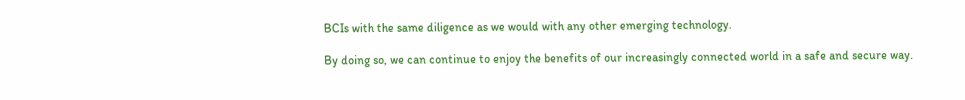BCIs with the same diligence as we would with any other emerging technology.

By doing so, we can continue to enjoy the benefits of our increasingly connected world in a safe and secure way.